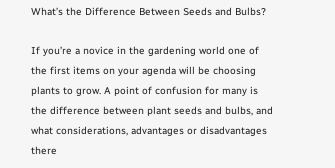What’s the Difference Between Seeds and Bulbs?

If you’re a novice in the gardening world one of the first items on your agenda will be choosing plants to grow. A point of confusion for many is the difference between plant seeds and bulbs, and what considerations, advantages or disadvantages there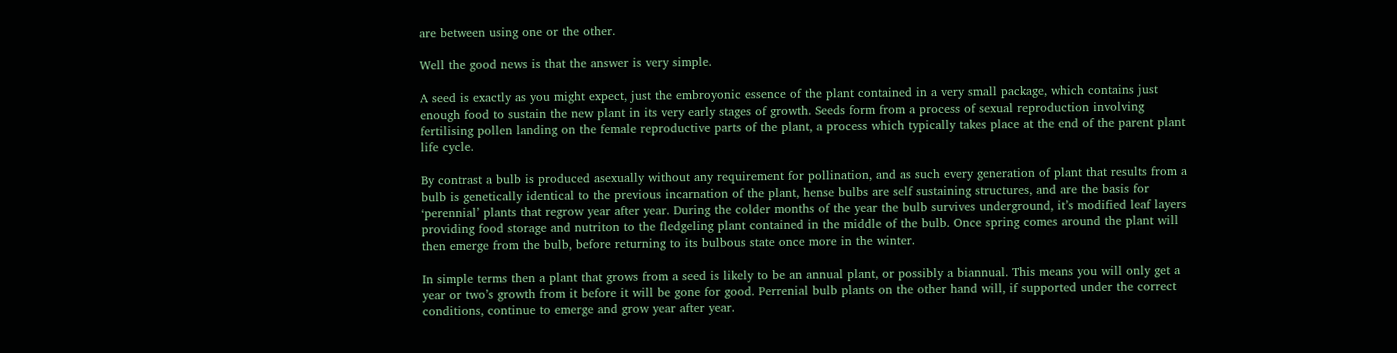are between using one or the other.

Well the good news is that the answer is very simple.

A seed is exactly as you might expect, just the embroyonic essence of the plant contained in a very small package, which contains just enough food to sustain the new plant in its very early stages of growth. Seeds form from a process of sexual reproduction involving fertilising pollen landing on the female reproductive parts of the plant, a process which typically takes place at the end of the parent plant life cycle.

By contrast a bulb is produced asexually without any requirement for pollination, and as such every generation of plant that results from a bulb is genetically identical to the previous incarnation of the plant, hense bulbs are self sustaining structures, and are the basis for ‘perennial’ plants that regrow year after year. During the colder months of the year the bulb survives underground, it’s modified leaf layers providing food storage and nutriton to the fledgeling plant contained in the middle of the bulb. Once spring comes around the plant will then emerge from the bulb, before returning to its bulbous state once more in the winter.

In simple terms then a plant that grows from a seed is likely to be an annual plant, or possibly a biannual. This means you will only get a year or two’s growth from it before it will be gone for good. Perrenial bulb plants on the other hand will, if supported under the correct conditions, continue to emerge and grow year after year.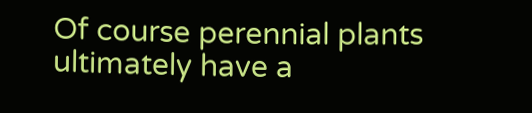Of course perennial plants ultimately have a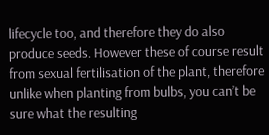lifecycle too, and therefore they do also produce seeds. However these of course result from sexual fertilisation of the plant, therefore unlike when planting from bulbs, you can’t be sure what the resulting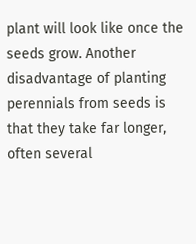plant will look like once the seeds grow. Another disadvantage of planting perennials from seeds is that they take far longer, often several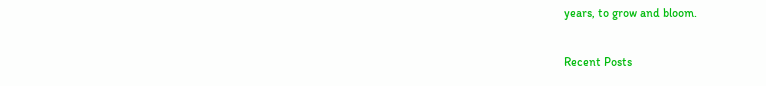years, to grow and bloom.

Recent Posts